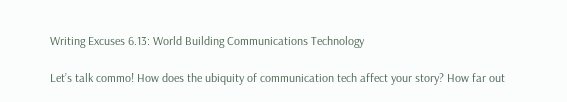Writing Excuses 6.13: World Building Communications Technology

Let’s talk commo! How does the ubiquity of communication tech affect your story? How far out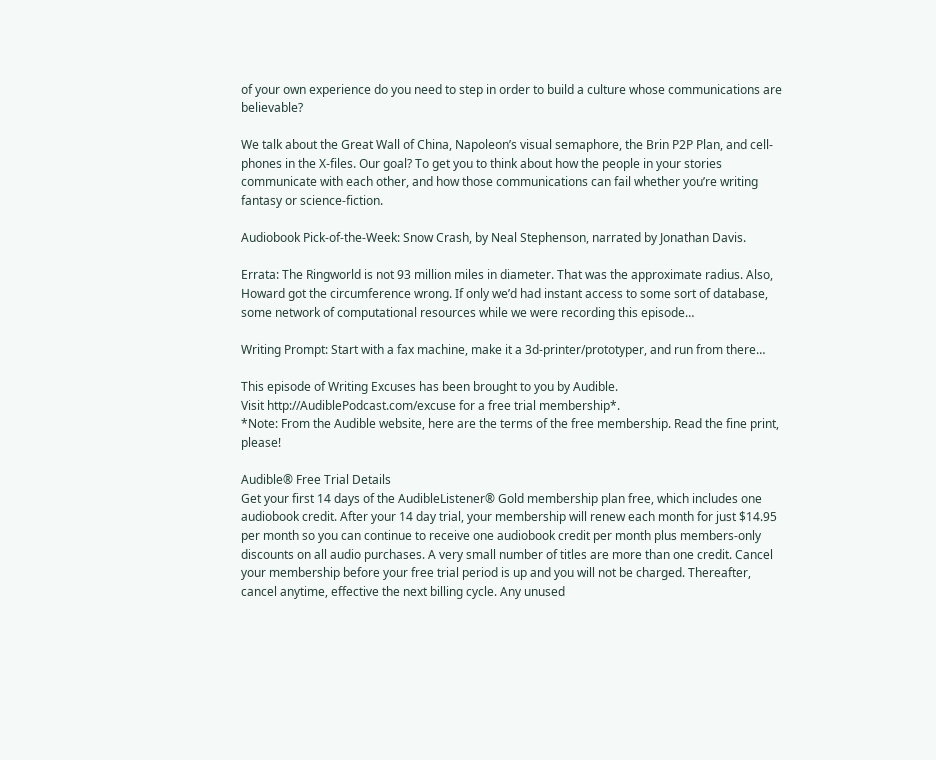of your own experience do you need to step in order to build a culture whose communications are believable?

We talk about the Great Wall of China, Napoleon’s visual semaphore, the Brin P2P Plan, and cell-phones in the X-files. Our goal? To get you to think about how the people in your stories communicate with each other, and how those communications can fail whether you’re writing fantasy or science-fiction.

Audiobook Pick-of-the-Week: Snow Crash, by Neal Stephenson, narrated by Jonathan Davis.

Errata: The Ringworld is not 93 million miles in diameter. That was the approximate radius. Also, Howard got the circumference wrong. If only we’d had instant access to some sort of database, some network of computational resources while we were recording this episode…

Writing Prompt: Start with a fax machine, make it a 3d-printer/prototyper, and run from there…

This episode of Writing Excuses has been brought to you by Audible.
Visit http://AudiblePodcast.com/excuse for a free trial membership*.
*Note: From the Audible website, here are the terms of the free membership. Read the fine print, please!

Audible® Free Trial Details
Get your first 14 days of the AudibleListener® Gold membership plan free, which includes one audiobook credit. After your 14 day trial, your membership will renew each month for just $14.95 per month so you can continue to receive one audiobook credit per month plus members-only discounts on all audio purchases. A very small number of titles are more than one credit. Cancel your membership before your free trial period is up and you will not be charged. Thereafter, cancel anytime, effective the next billing cycle. Any unused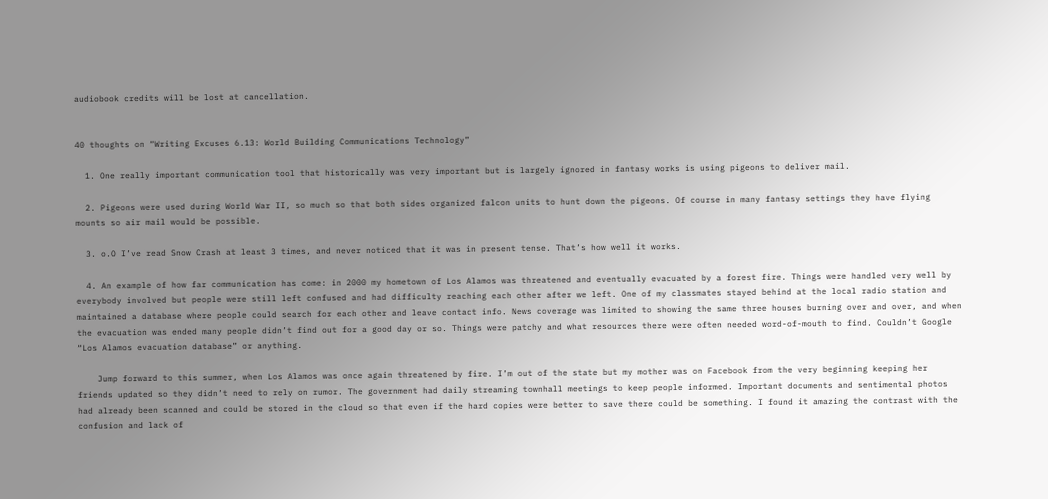audiobook credits will be lost at cancellation.


40 thoughts on “Writing Excuses 6.13: World Building Communications Technology”

  1. One really important communication tool that historically was very important but is largely ignored in fantasy works is using pigeons to deliver mail.

  2. Pigeons were used during World War II, so much so that both sides organized falcon units to hunt down the pigeons. Of course in many fantasy settings they have flying mounts so air mail would be possible.

  3. o.O I’ve read Snow Crash at least 3 times, and never noticed that it was in present tense. That’s how well it works.

  4. An example of how far communication has come: in 2000 my hometown of Los Alamos was threatened and eventually evacuated by a forest fire. Things were handled very well by everybody involved but people were still left confused and had difficulty reaching each other after we left. One of my classmates stayed behind at the local radio station and maintained a database where people could search for each other and leave contact info. News coverage was limited to showing the same three houses burning over and over, and when the evacuation was ended many people didn’t find out for a good day or so. Things were patchy and what resources there were often needed word-of-mouth to find. Couldn’t Google “Los Alamos evacuation database” or anything.

    Jump forward to this summer, when Los Alamos was once again threatened by fire. I’m out of the state but my mother was on Facebook from the very beginning keeping her friends updated so they didn’t need to rely on rumor. The government had daily streaming townhall meetings to keep people informed. Important documents and sentimental photos had already been scanned and could be stored in the cloud so that even if the hard copies were better to save there could be something. I found it amazing the contrast with the confusion and lack of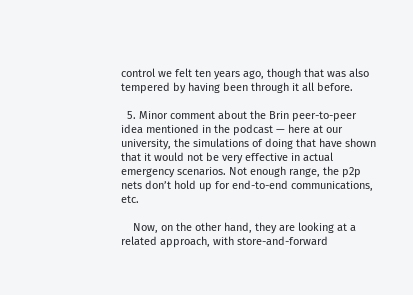control we felt ten years ago, though that was also tempered by having been through it all before.

  5. Minor comment about the Brin peer-to-peer idea mentioned in the podcast — here at our university, the simulations of doing that have shown that it would not be very effective in actual emergency scenarios. Not enough range, the p2p nets don’t hold up for end-to-end communications, etc.

    Now, on the other hand, they are looking at a related approach, with store-and-forward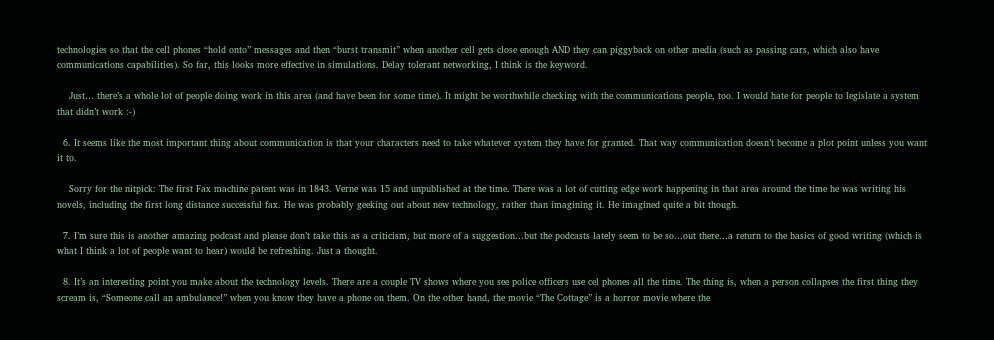technologies so that the cell phones “hold onto” messages and then “burst transmit” when another cell gets close enough AND they can piggyback on other media (such as passing cars, which also have communications capabilities). So far, this looks more effective in simulations. Delay tolerant networking, I think is the keyword.

    Just… there’s a whole lot of people doing work in this area (and have been for some time). It might be worthwhile checking with the communications people, too. I would hate for people to legislate a system that didn’t work :-)

  6. It seems like the most important thing about communication is that your characters need to take whatever system they have for granted. That way communication doesn’t become a plot point unless you want it to.

    Sorry for the nitpick: The first Fax machine patent was in 1843. Verne was 15 and unpublished at the time. There was a lot of cutting edge work happening in that area around the time he was writing his novels, including the first long distance successful fax. He was probably geeking out about new technology, rather than imagining it. He imagined quite a bit though.

  7. I’m sure this is another amazing podcast and please don’t take this as a criticism, but more of a suggestion…but the podcasts lately seem to be so…out there…a return to the basics of good writing (which is what I think a lot of people want to hear) would be refreshing. Just a thought.

  8. It’s an interesting point you make about the technology levels. There are a couple TV shows where you see police officers use cel phones all the time. The thing is, when a person collapses the first thing they scream is, “Someone call an ambulance!” when you know they have a phone on them. On the other hand, the movie “The Cottage” is a horror movie where the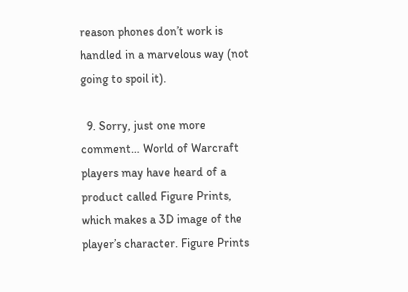reason phones don’t work is handled in a marvelous way (not going to spoil it).

  9. Sorry, just one more comment… World of Warcraft players may have heard of a product called Figure Prints, which makes a 3D image of the player’s character. Figure Prints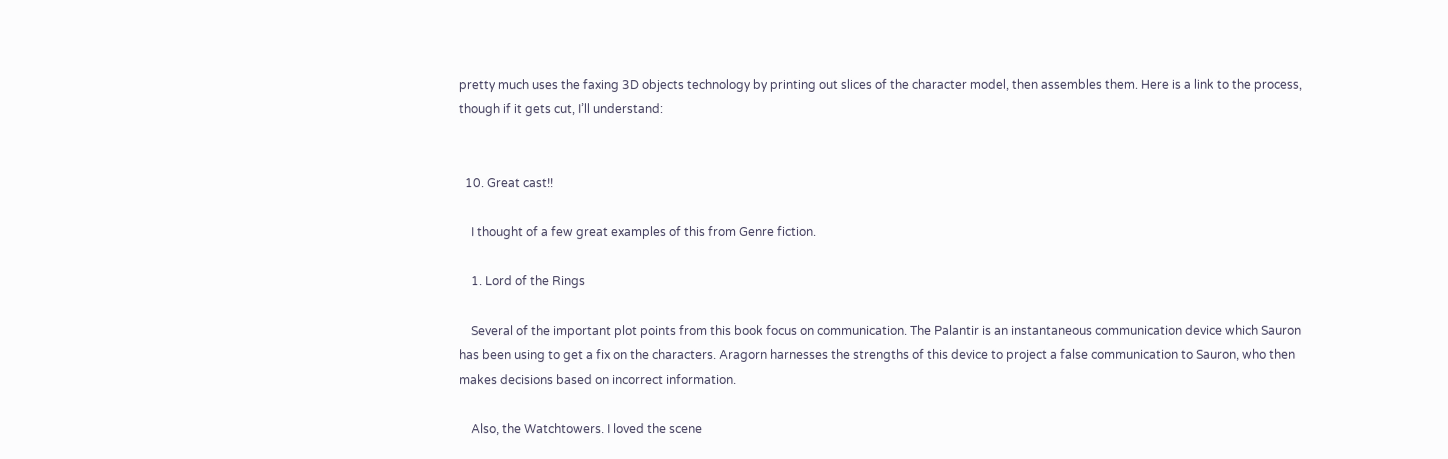pretty much uses the faxing 3D objects technology by printing out slices of the character model, then assembles them. Here is a link to the process, though if it gets cut, I’ll understand:


  10. Great cast!!

    I thought of a few great examples of this from Genre fiction.

    1. Lord of the Rings

    Several of the important plot points from this book focus on communication. The Palantir is an instantaneous communication device which Sauron has been using to get a fix on the characters. Aragorn harnesses the strengths of this device to project a false communication to Sauron, who then makes decisions based on incorrect information.

    Also, the Watchtowers. I loved the scene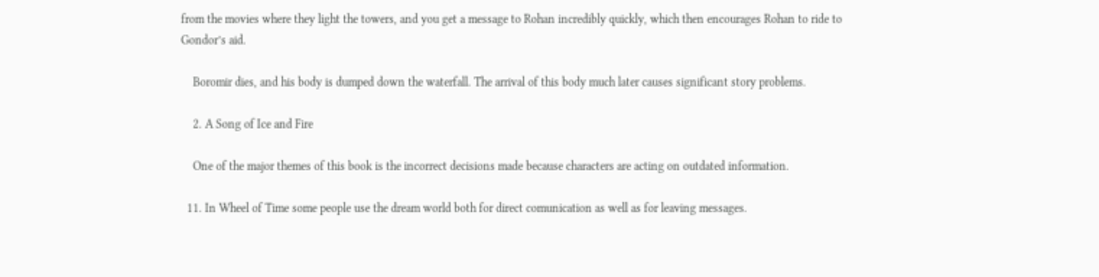from the movies where they light the towers, and you get a message to Rohan incredibly quickly, which then encourages Rohan to ride to Gondor’s aid.

    Boromir dies, and his body is dumped down the waterfall. The arrival of this body much later causes significant story problems.

    2. A Song of Ice and Fire

    One of the major themes of this book is the incorrect decisions made because characters are acting on outdated information.

  11. In Wheel of Time some people use the dream world both for direct comunication as well as for leaving messages.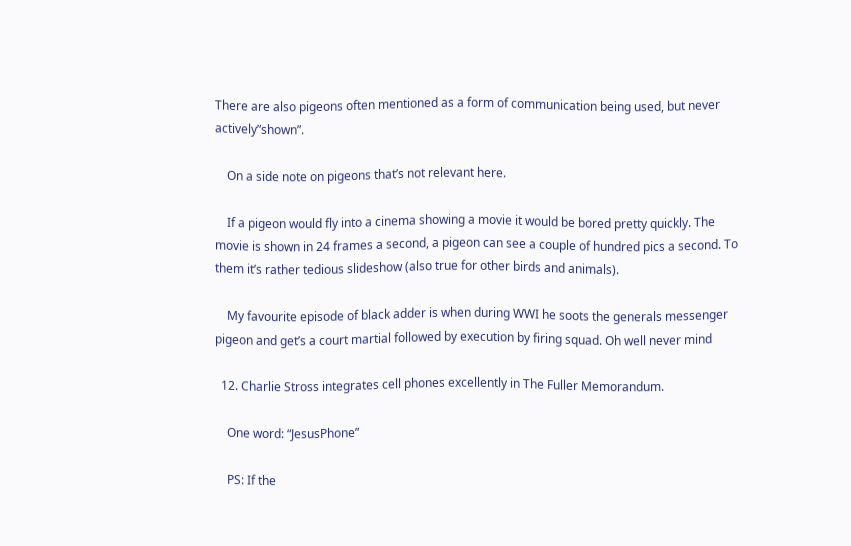There are also pigeons often mentioned as a form of communication being used, but never actively”shown”.

    On a side note on pigeons that’s not relevant here.

    If a pigeon would fly into a cinema showing a movie it would be bored pretty quickly. The movie is shown in 24 frames a second, a pigeon can see a couple of hundred pics a second. To them it’s rather tedious slideshow (also true for other birds and animals).

    My favourite episode of black adder is when during WWI he soots the generals messenger pigeon and get’s a court martial followed by execution by firing squad. Oh well never mind

  12. Charlie Stross integrates cell phones excellently in The Fuller Memorandum.

    One word: “JesusPhone”

    PS: If the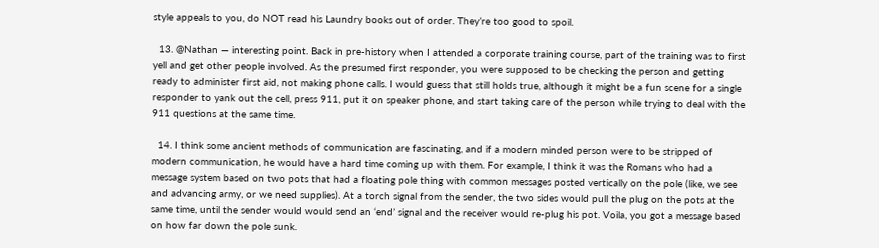style appeals to you, do NOT read his Laundry books out of order. They’re too good to spoil.

  13. @Nathan — interesting point. Back in pre-history when I attended a corporate training course, part of the training was to first yell and get other people involved. As the presumed first responder, you were supposed to be checking the person and getting ready to administer first aid, not making phone calls. I would guess that still holds true, although it might be a fun scene for a single responder to yank out the cell, press 911, put it on speaker phone, and start taking care of the person while trying to deal with the 911 questions at the same time.

  14. I think some ancient methods of communication are fascinating, and if a modern minded person were to be stripped of modern communication, he would have a hard time coming up with them. For example, I think it was the Romans who had a message system based on two pots that had a floating pole thing with common messages posted vertically on the pole (like, we see and advancing army, or we need supplies). At a torch signal from the sender, the two sides would pull the plug on the pots at the same time, until the sender would would send an ‘end’ signal and the receiver would re-plug his pot. Voila, you got a message based on how far down the pole sunk.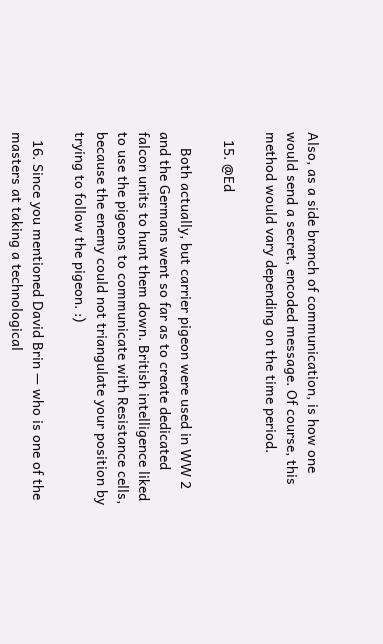Also, as a side branch of communication, is how one would send a secret, encoded message. Of course, this method would vary depending on the time period.

  15. @Ed

    Both actually, but carrier pigeon were used in WW 2 and the Germans went so far as to create dedicated falcon units to hunt them down. British intelligence liked to use the pigeons to communicate with Resistance cells, because the enemy could not triangulate your position by trying to follow the pigeon. :)

  16. Since you mentioned David Brin — who is one of the masters at taking a technological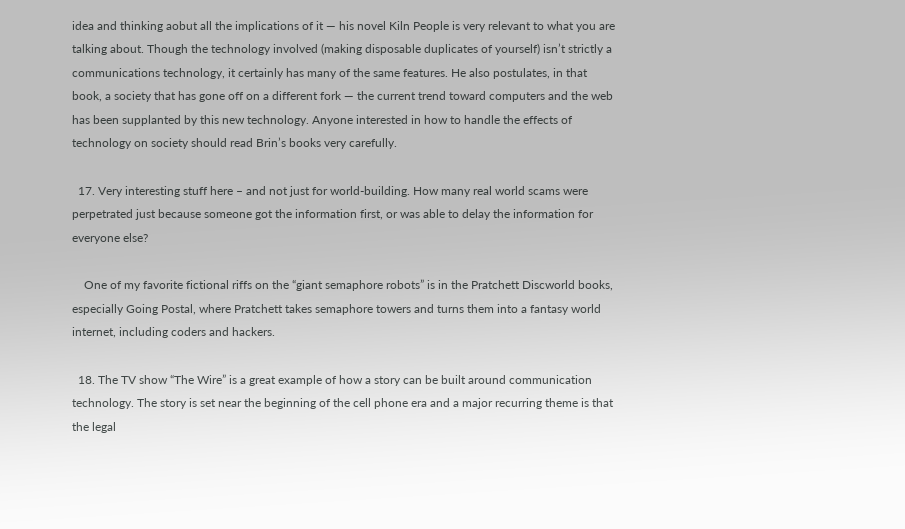idea and thinking aobut all the implications of it — his novel Kiln People is very relevant to what you are talking about. Though the technology involved (making disposable duplicates of yourself) isn’t strictly a communications technology, it certainly has many of the same features. He also postulates, in that book, a society that has gone off on a different fork — the current trend toward computers and the web has been supplanted by this new technology. Anyone interested in how to handle the effects of technology on society should read Brin’s books very carefully.

  17. Very interesting stuff here – and not just for world-building. How many real world scams were perpetrated just because someone got the information first, or was able to delay the information for everyone else?

    One of my favorite fictional riffs on the “giant semaphore robots” is in the Pratchett Discworld books, especially Going Postal, where Pratchett takes semaphore towers and turns them into a fantasy world internet, including coders and hackers.

  18. The TV show “The Wire” is a great example of how a story can be built around communication technology. The story is set near the beginning of the cell phone era and a major recurring theme is that the legal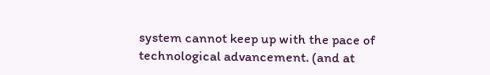system cannot keep up with the pace of technological advancement. (and at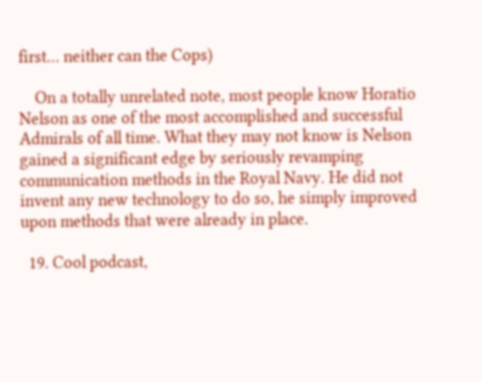first… neither can the Cops)

    On a totally unrelated note, most people know Horatio Nelson as one of the most accomplished and successful Admirals of all time. What they may not know is Nelson gained a significant edge by seriously revamping communication methods in the Royal Navy. He did not invent any new technology to do so, he simply improved upon methods that were already in place.

  19. Cool podcast,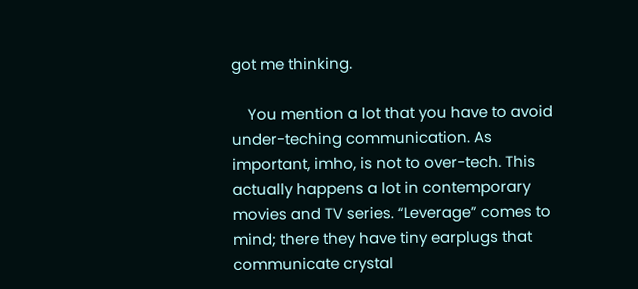got me thinking.

    You mention a lot that you have to avoid under-teching communication. As important, imho, is not to over-tech. This actually happens a lot in contemporary movies and TV series. “Leverage” comes to mind; there they have tiny earplugs that communicate crystal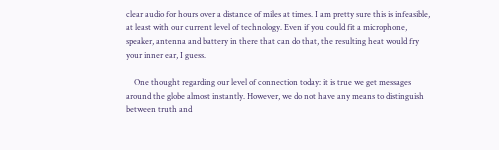clear audio for hours over a distance of miles at times. I am pretty sure this is infeasible, at least with our current level of technology. Even if you could fit a microphone, speaker, antenna and battery in there that can do that, the resulting heat would fry your inner ear, I guess.

    One thought regarding our level of connection today: it is true we get messages around the globe almost instantly. However, we do not have any means to distinguish between truth and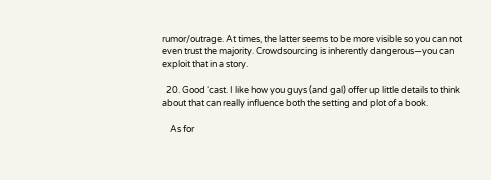rumor/outrage. At times, the latter seems to be more visible so you can not even trust the majority. Crowdsourcing is inherently dangerous—you can exploit that in a story.

  20. Good ‘cast. I like how you guys (and gal) offer up little details to think about that can really influence both the setting and plot of a book.

    As for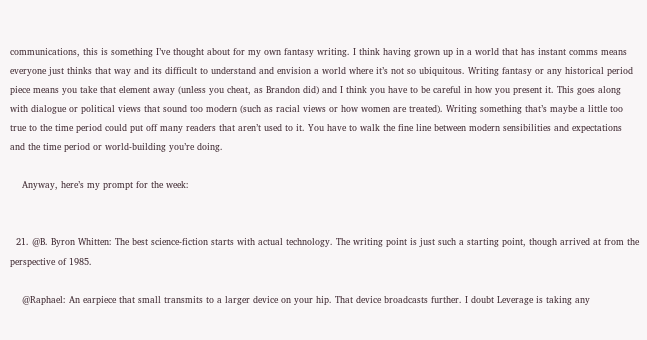communications, this is something I’ve thought about for my own fantasy writing. I think having grown up in a world that has instant comms means everyone just thinks that way and its difficult to understand and envision a world where it’s not so ubiquitous. Writing fantasy or any historical period piece means you take that element away (unless you cheat, as Brandon did) and I think you have to be careful in how you present it. This goes along with dialogue or political views that sound too modern (such as racial views or how women are treated). Writing something that’s maybe a little too true to the time period could put off many readers that aren’t used to it. You have to walk the fine line between modern sensibilities and expectations and the time period or world-building you’re doing.

    Anyway, here’s my prompt for the week:


  21. @B. Byron Whitten: The best science-fiction starts with actual technology. The writing point is just such a starting point, though arrived at from the perspective of 1985.

    @Raphael: An earpiece that small transmits to a larger device on your hip. That device broadcasts further. I doubt Leverage is taking any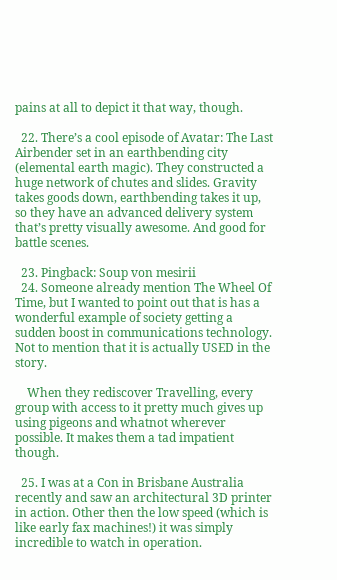pains at all to depict it that way, though.

  22. There’s a cool episode of Avatar: The Last Airbender set in an earthbending city (elemental earth magic). They constructed a huge network of chutes and slides. Gravity takes goods down, earthbending takes it up, so they have an advanced delivery system that’s pretty visually awesome. And good for battle scenes.

  23. Pingback: Soup von mesirii
  24. Someone already mention The Wheel Of Time, but I wanted to point out that is has a wonderful example of society getting a sudden boost in communications technology. Not to mention that it is actually USED in the story.

    When they rediscover Travelling, every group with access to it pretty much gives up using pigeons and whatnot wherever possible. It makes them a tad impatient though.

  25. I was at a Con in Brisbane Australia recently and saw an architectural 3D printer in action. Other then the low speed (which is like early fax machines!) it was simply incredible to watch in operation.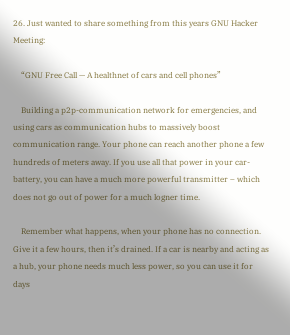26. Just wanted to share something from this years GNU Hacker Meeting:

    “GNU Free Call — A healthnet of cars and cell phones”

    Building a p2p-communication network for emergencies, and using cars as communication hubs to massively boost communication range. Your phone can reach another phone a few hundreds of meters away. If you use all that power in your car-battery, you can have a much more powerful transmitter – which does not go out of power for a much logner time.

    Remember what happens, when your phone has no connection. Give it a few hours, then it’s drained. If a car is nearby and acting as a hub, your phone needs much less power, so you can use it for days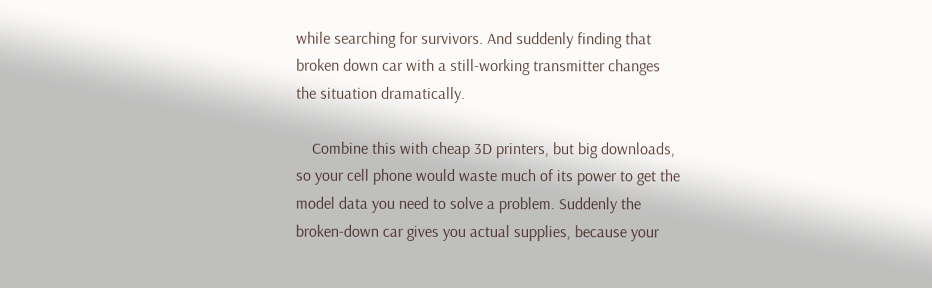while searching for survivors. And suddenly finding that broken down car with a still-working transmitter changes the situation dramatically.

    Combine this with cheap 3D printers, but big downloads, so your cell phone would waste much of its power to get the model data you need to solve a problem. Suddenly the broken-down car gives you actual supplies, because your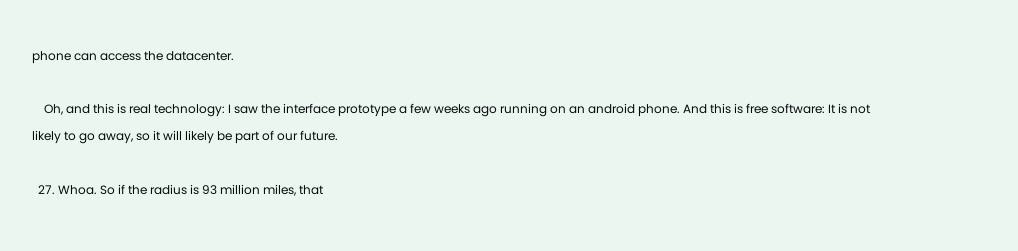phone can access the datacenter.

    Oh, and this is real technology: I saw the interface prototype a few weeks ago running on an android phone. And this is free software: It is not likely to go away, so it will likely be part of our future.

  27. Whoa. So if the radius is 93 million miles, that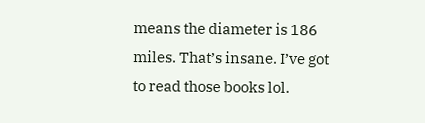means the diameter is 186 miles. That’s insane. I’ve got to read those books lol.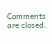Comments are closed.